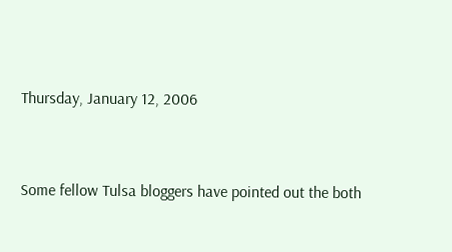Thursday, January 12, 2006


Some fellow Tulsa bloggers have pointed out the both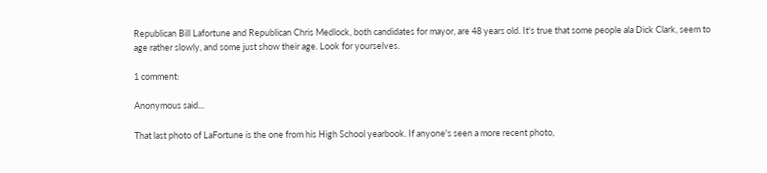Republican Bill Lafortune and Republican Chris Medlock, both candidates for mayor, are 48 years old. It's true that some people ala Dick Clark, seem to age rather slowly, and some just show their age. Look for yourselves.

1 comment:

Anonymous said...

That last photo of LaFortune is the one from his High School yearbook. If anyone's seen a more recent photo,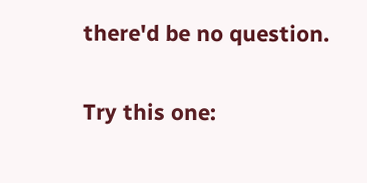there'd be no question.

Try this one: